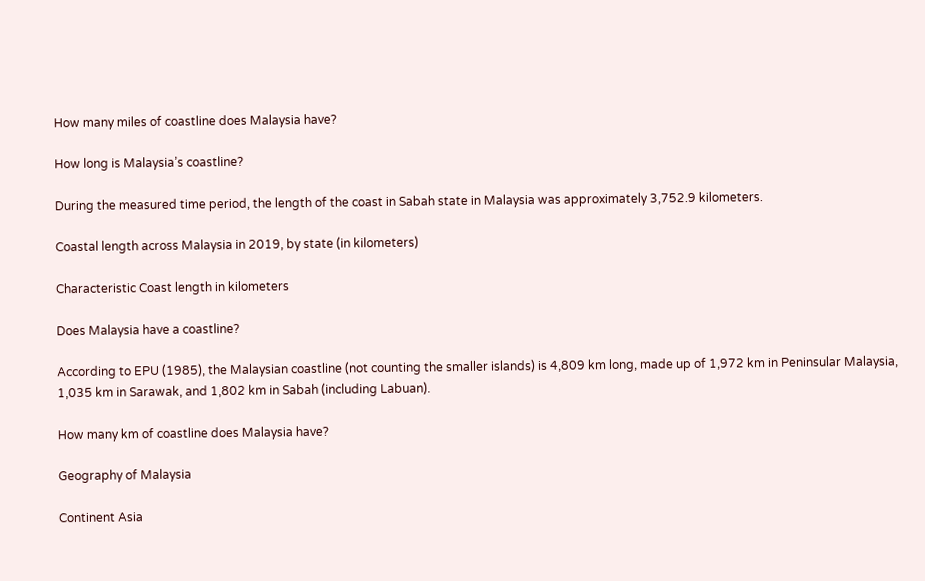How many miles of coastline does Malaysia have?

How long is Malaysia’s coastline?

During the measured time period, the length of the coast in Sabah state in Malaysia was approximately 3,752.9 kilometers.

Coastal length across Malaysia in 2019, by state (in kilometers)

Characteristic Coast length in kilometers

Does Malaysia have a coastline?

According to EPU (1985), the Malaysian coastline (not counting the smaller islands) is 4,809 km long, made up of 1,972 km in Peninsular Malaysia, 1,035 km in Sarawak, and 1,802 km in Sabah (including Labuan).

How many km of coastline does Malaysia have?

Geography of Malaysia

Continent Asia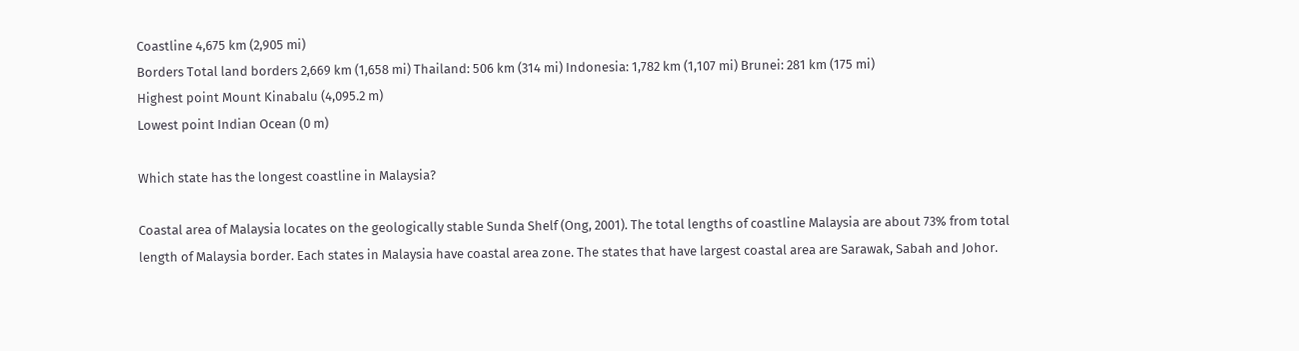Coastline 4,675 km (2,905 mi)
Borders Total land borders 2,669 km (1,658 mi) Thailand: 506 km (314 mi) Indonesia: 1,782 km (1,107 mi) Brunei: 281 km (175 mi)
Highest point Mount Kinabalu (4,095.2 m)
Lowest point Indian Ocean (0 m)

Which state has the longest coastline in Malaysia?

Coastal area of Malaysia locates on the geologically stable Sunda Shelf (Ong, 2001). The total lengths of coastline Malaysia are about 73% from total length of Malaysia border. Each states in Malaysia have coastal area zone. The states that have largest coastal area are Sarawak, Sabah and Johor.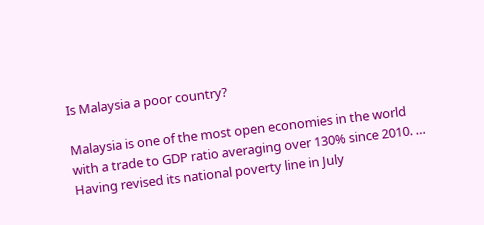Is Malaysia a poor country?

Malaysia is one of the most open economies in the world with a trade to GDP ratio averaging over 130% since 2010. … Having revised its national poverty line in July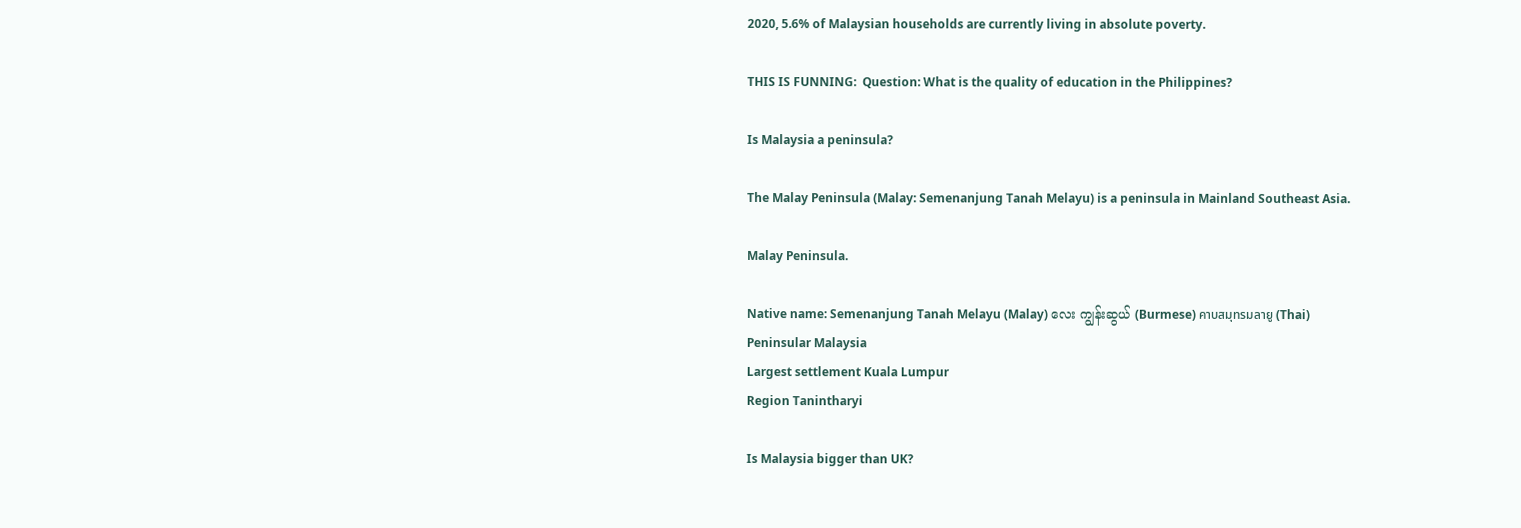2020, 5.6% of Malaysian households are currently living in absolute poverty.

THIS IS FUNNING:  Question: What is the quality of education in the Philippines?

Is Malaysia a peninsula?

The Malay Peninsula (Malay: Semenanjung Tanah Melayu) is a peninsula in Mainland Southeast Asia.

Malay Peninsula.

Native name: Semenanjung Tanah Melayu (Malay) လေး ကျွန်းဆွယ် (Burmese) คาบสมุทรมลายู (Thai)
Peninsular Malaysia
Largest settlement Kuala Lumpur
Region Tanintharyi

Is Malaysia bigger than UK?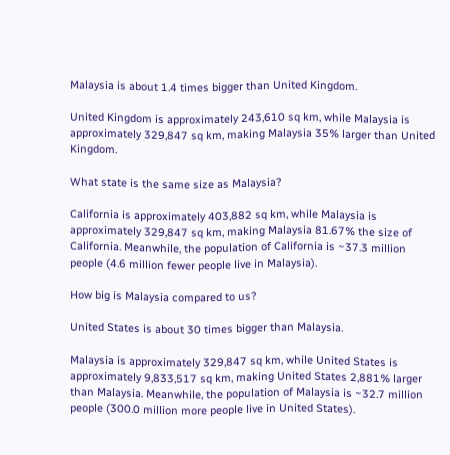Malaysia is about 1.4 times bigger than United Kingdom.

United Kingdom is approximately 243,610 sq km, while Malaysia is approximately 329,847 sq km, making Malaysia 35% larger than United Kingdom.

What state is the same size as Malaysia?

California is approximately 403,882 sq km, while Malaysia is approximately 329,847 sq km, making Malaysia 81.67% the size of California. Meanwhile, the population of California is ~37.3 million people (4.6 million fewer people live in Malaysia).

How big is Malaysia compared to us?

United States is about 30 times bigger than Malaysia.

Malaysia is approximately 329,847 sq km, while United States is approximately 9,833,517 sq km, making United States 2,881% larger than Malaysia. Meanwhile, the population of Malaysia is ~32.7 million people (300.0 million more people live in United States).